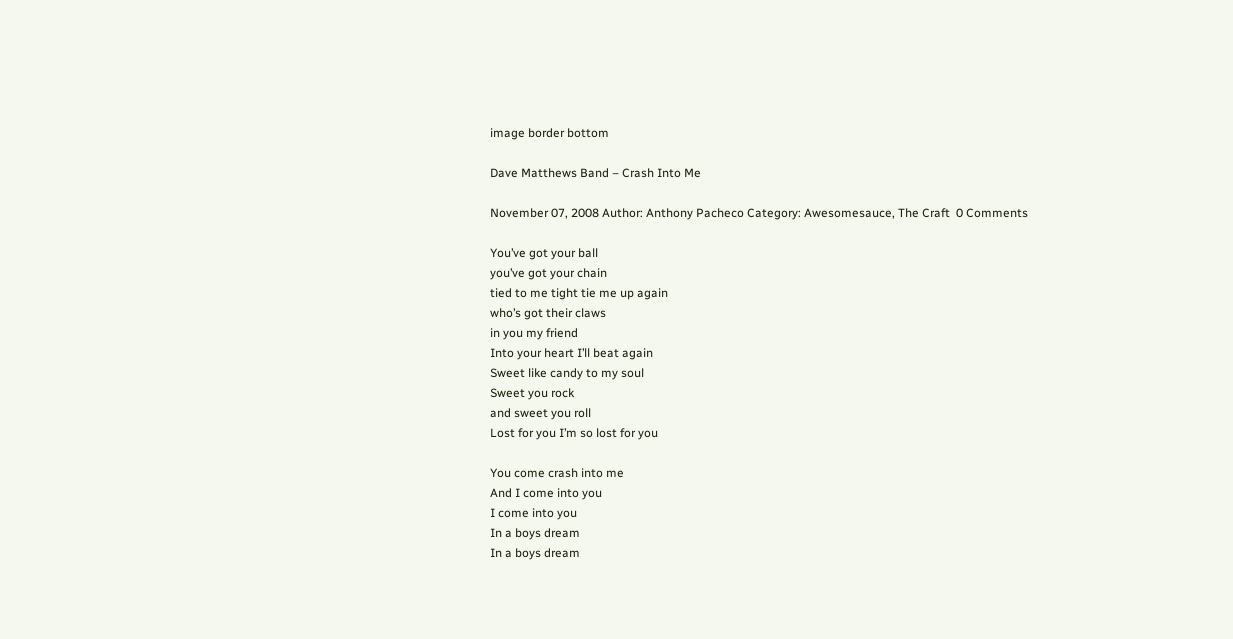image border bottom

Dave Matthews Band – Crash Into Me

November 07, 2008 Author: Anthony Pacheco Category: Awesomesauce, The Craft  0 Comments

You’ve got your ball
you’ve got your chain
tied to me tight tie me up again
who’s got their claws
in you my friend
Into your heart I’ll beat again
Sweet like candy to my soul
Sweet you rock
and sweet you roll
Lost for you I’m so lost for you

You come crash into me
And I come into you
I come into you
In a boys dream
In a boys dream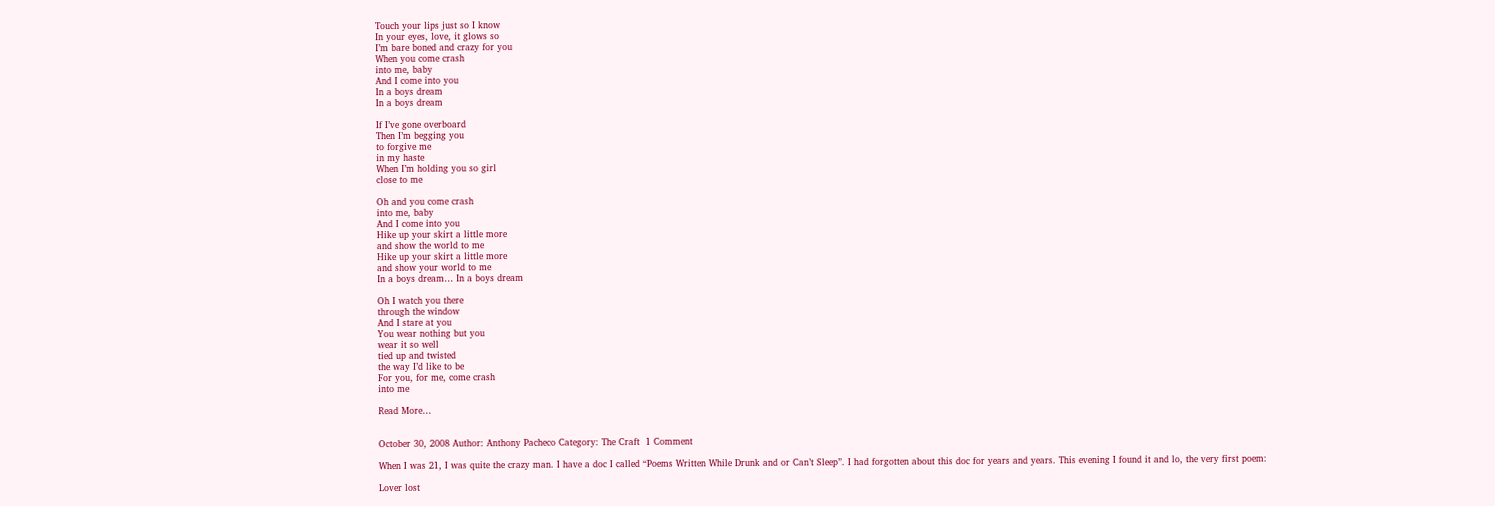Touch your lips just so I know
In your eyes, love, it glows so
I’m bare boned and crazy for you
When you come crash
into me, baby
And I come into you
In a boys dream
In a boys dream

If I’ve gone overboard
Then I’m begging you
to forgive me
in my haste
When I’m holding you so girl
close to me

Oh and you come crash
into me, baby
And I come into you
Hike up your skirt a little more
and show the world to me
Hike up your skirt a little more
and show your world to me
In a boys dream… In a boys dream

Oh I watch you there
through the window
And I stare at you
You wear nothing but you
wear it so well
tied up and twisted
the way I’d like to be
For you, for me, come crash
into me

Read More…


October 30, 2008 Author: Anthony Pacheco Category: The Craft  1 Comment

When I was 21, I was quite the crazy man. I have a doc I called “Poems Written While Drunk and or Can’t Sleep”. I had forgotten about this doc for years and years. This evening I found it and lo, the very first poem:

Lover lost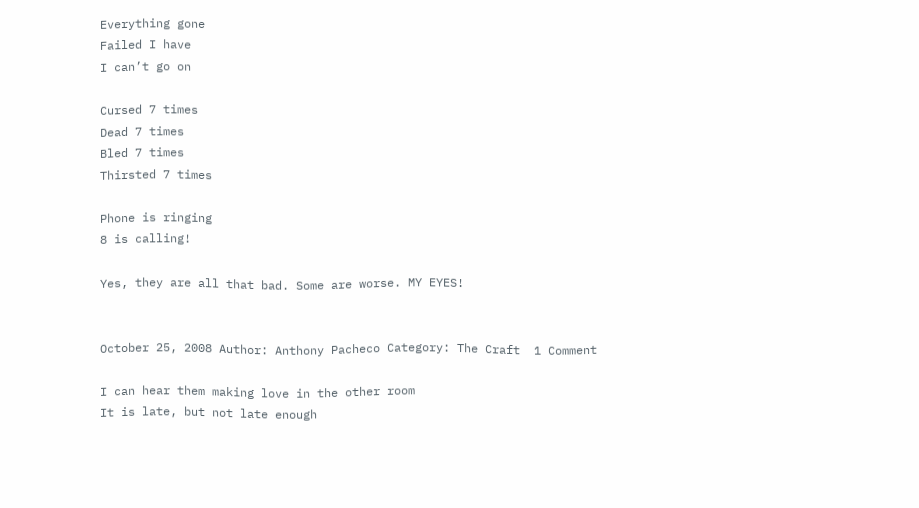Everything gone
Failed I have
I can’t go on

Cursed 7 times
Dead 7 times
Bled 7 times
Thirsted 7 times

Phone is ringing
8 is calling!

Yes, they are all that bad. Some are worse. MY EYES!


October 25, 2008 Author: Anthony Pacheco Category: The Craft  1 Comment

I can hear them making love in the other room
It is late, but not late enough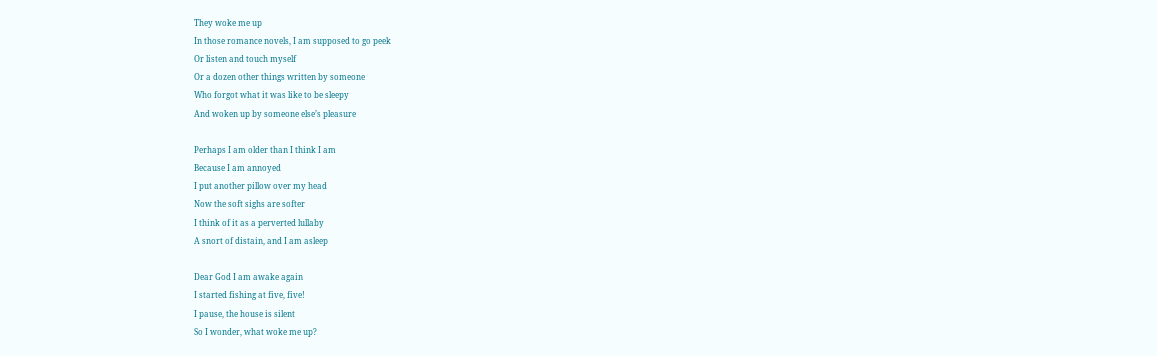They woke me up
In those romance novels, I am supposed to go peek
Or listen and touch myself
Or a dozen other things written by someone
Who forgot what it was like to be sleepy
And woken up by someone else’s pleasure

Perhaps I am older than I think I am
Because I am annoyed
I put another pillow over my head
Now the soft sighs are softer
I think of it as a perverted lullaby
A snort of distain, and I am asleep

Dear God I am awake again
I started fishing at five, five!
I pause, the house is silent
So I wonder, what woke me up?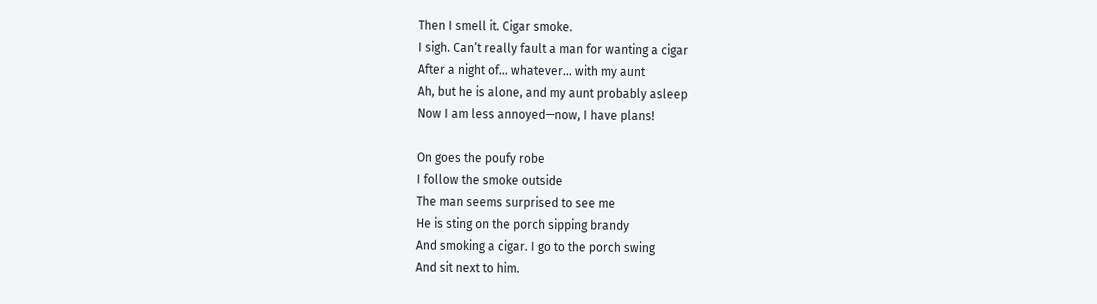Then I smell it. Cigar smoke.
I sigh. Can’t really fault a man for wanting a cigar
After a night of… whatever… with my aunt
Ah, but he is alone, and my aunt probably asleep
Now I am less annoyed—now, I have plans!

On goes the poufy robe
I follow the smoke outside
The man seems surprised to see me
He is sting on the porch sipping brandy
And smoking a cigar. I go to the porch swing
And sit next to him.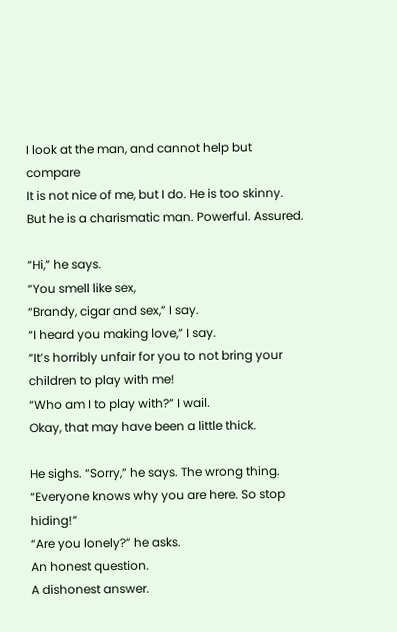I look at the man, and cannot help but compare
It is not nice of me, but I do. He is too skinny.
But he is a charismatic man. Powerful. Assured.

“Hi,” he says.
“You smell like sex,
“Brandy, cigar and sex,” I say.
“I heard you making love,” I say.
“It’s horribly unfair for you to not bring your children to play with me!
“Who am I to play with?” I wail.
Okay, that may have been a little thick.

He sighs. “Sorry,” he says. The wrong thing.
“Everyone knows why you are here. So stop hiding!”
“Are you lonely?” he asks.
An honest question.
A dishonest answer.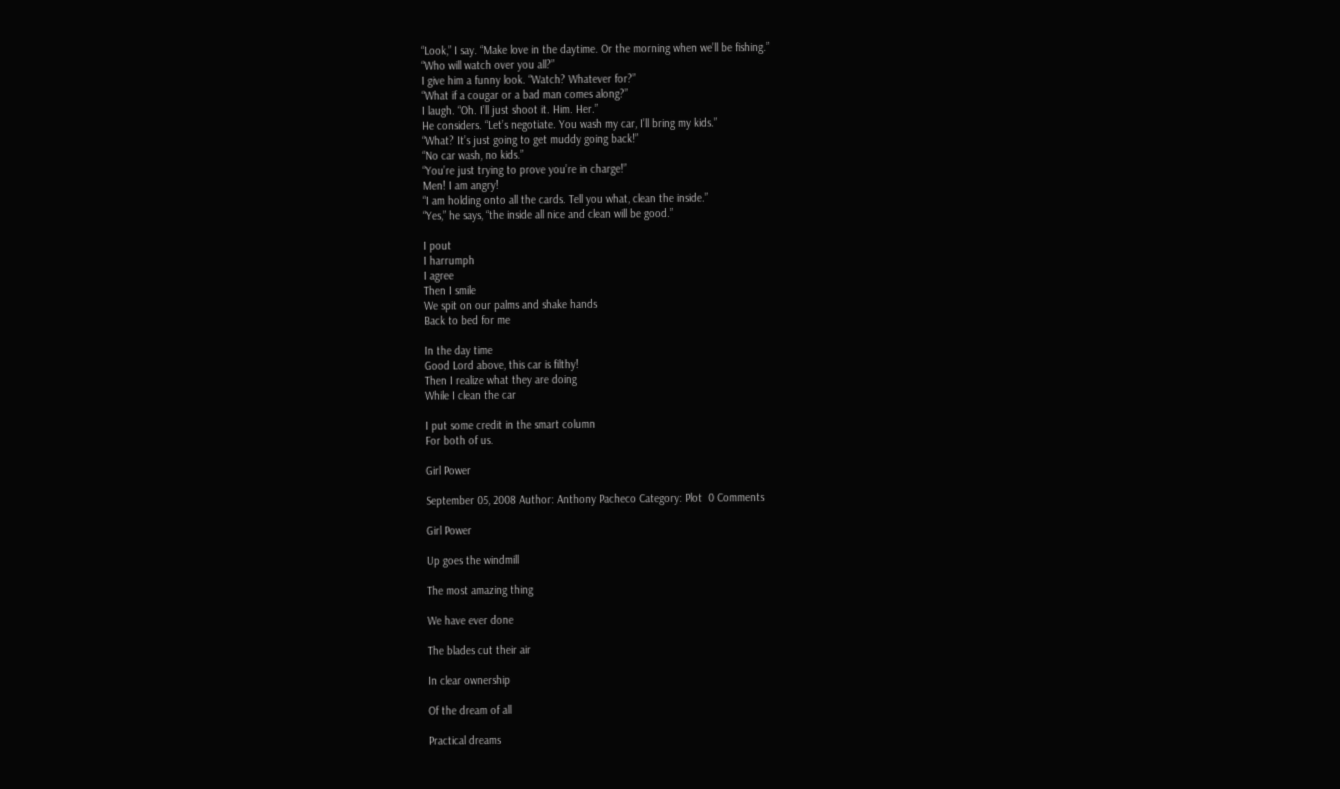“Look,” I say. “Make love in the daytime. Or the morning when we’ll be fishing.”
“Who will watch over you all?”
I give him a funny look. “Watch? Whatever for?”
“What if a cougar or a bad man comes along?”
I laugh. “Oh. I’ll just shoot it. Him. Her.”
He considers. “Let’s negotiate. You wash my car, I’ll bring my kids.”
“What? It’s just going to get muddy going back!”
“No car wash, no kids.”
“You’re just trying to prove you’re in charge!”
Men! I am angry!
“I am holding onto all the cards. Tell you what, clean the inside.”
“Yes,” he says, “the inside all nice and clean will be good.”

I pout
I harrumph
I agree
Then I smile
We spit on our palms and shake hands
Back to bed for me

In the day time
Good Lord above, this car is filthy!
Then I realize what they are doing
While I clean the car

I put some credit in the smart column
For both of us.

Girl Power

September 05, 2008 Author: Anthony Pacheco Category: Plot  0 Comments

Girl Power

Up goes the windmill

The most amazing thing

We have ever done

The blades cut their air

In clear ownership

Of the dream of all

Practical dreams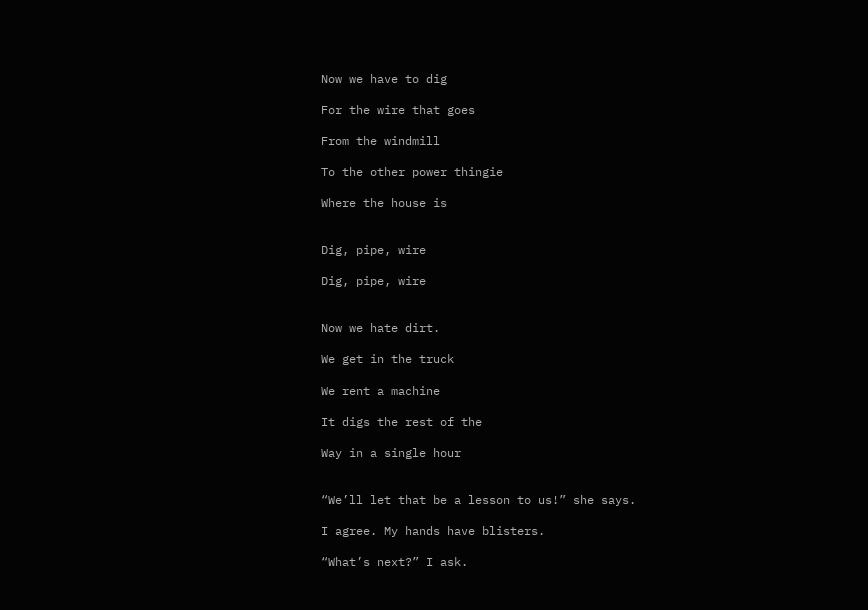Now we have to dig

For the wire that goes

From the windmill

To the other power thingie

Where the house is


Dig, pipe, wire

Dig, pipe, wire


Now we hate dirt.

We get in the truck

We rent a machine

It digs the rest of the

Way in a single hour


“We’ll let that be a lesson to us!” she says.

I agree. My hands have blisters.

“What’s next?” I ask.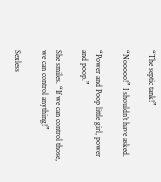“The septic tank!”

“Nooooo!” I shouldn’t have asked.

“Power and Poop little girl, power and poop.”

She smiles. “If we can control those, we can control anything!”

Sexless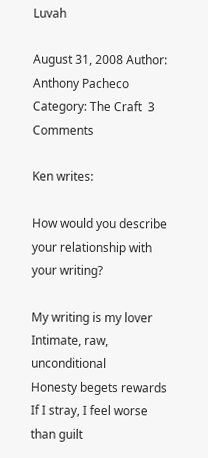Luvah

August 31, 2008 Author: Anthony Pacheco Category: The Craft  3 Comments

Ken writes:

How would you describe your relationship with your writing?

My writing is my lover
Intimate, raw, unconditional
Honesty begets rewards
If I stray, I feel worse than guilt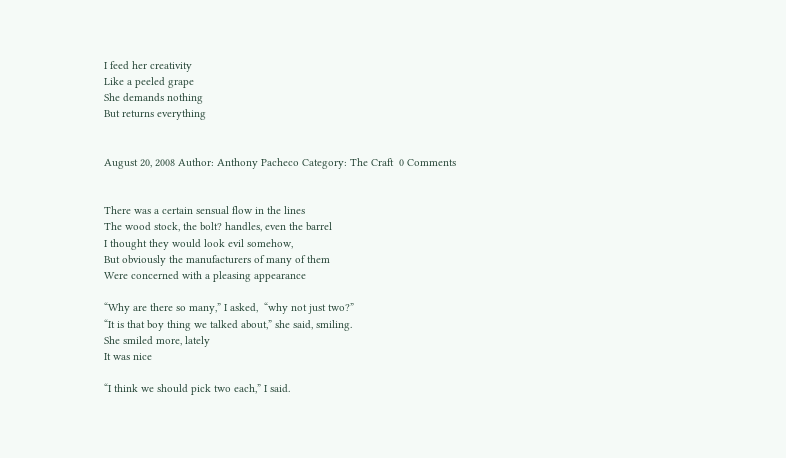I feed her creativity
Like a peeled grape
She demands nothing
But returns everything


August 20, 2008 Author: Anthony Pacheco Category: The Craft  0 Comments


There was a certain sensual flow in the lines
The wood stock, the bolt? handles, even the barrel
I thought they would look evil somehow,
But obviously the manufacturers of many of them
Were concerned with a pleasing appearance

“Why are there so many,” I asked,  “why not just two?”
“It is that boy thing we talked about,” she said, smiling.
She smiled more, lately
It was nice

“I think we should pick two each,” I said.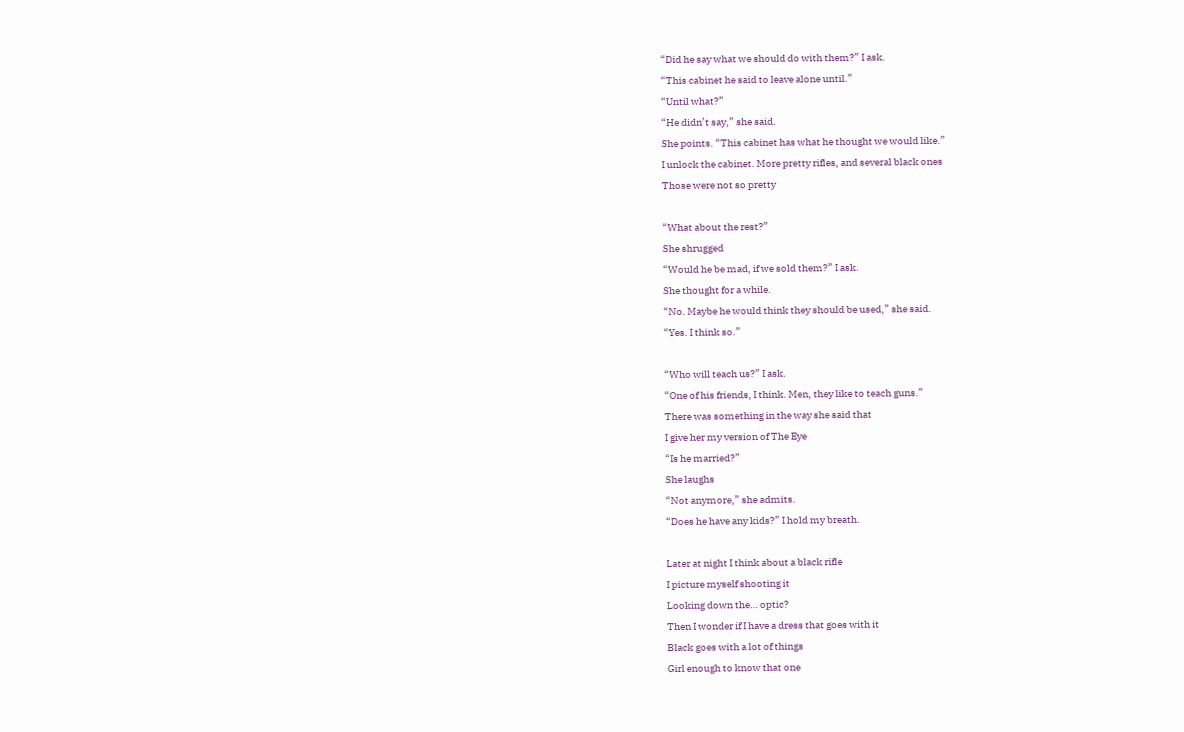“Did he say what we should do with them?” I ask.
“This cabinet he said to leave alone until.”
“Until what?”
“He didn’t say,” she said.
She points. “This cabinet has what he thought we would like.”
I unlock the cabinet. More pretty rifles, and several black ones
Those were not so pretty

“What about the rest?”
She shrugged
“Would he be mad, if we sold them?” I ask.
She thought for a while.
“No. Maybe he would think they should be used,” she said.
“Yes. I think so.”

“Who will teach us?” I ask.
“One of his friends, I think. Men, they like to teach guns.”
There was something in the way she said that
I give her my version of The Eye
“Is he married?”
She laughs
“Not anymore,” she admits.
“Does he have any kids?” I hold my breath.

Later at night I think about a black rifle
I picture myself shooting it
Looking down the… optic?
Then I wonder if I have a dress that goes with it
Black goes with a lot of things
Girl enough to know that one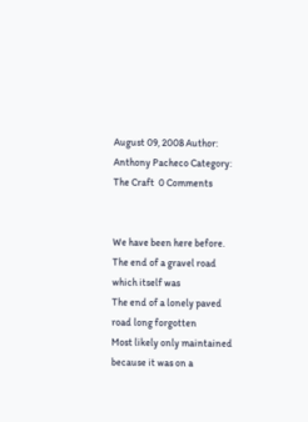August 09, 2008 Author: Anthony Pacheco Category: The Craft  0 Comments


We have been here before.
The end of a gravel road which itself was
The end of a lonely paved road long forgotten
Most likely only maintained because it was on a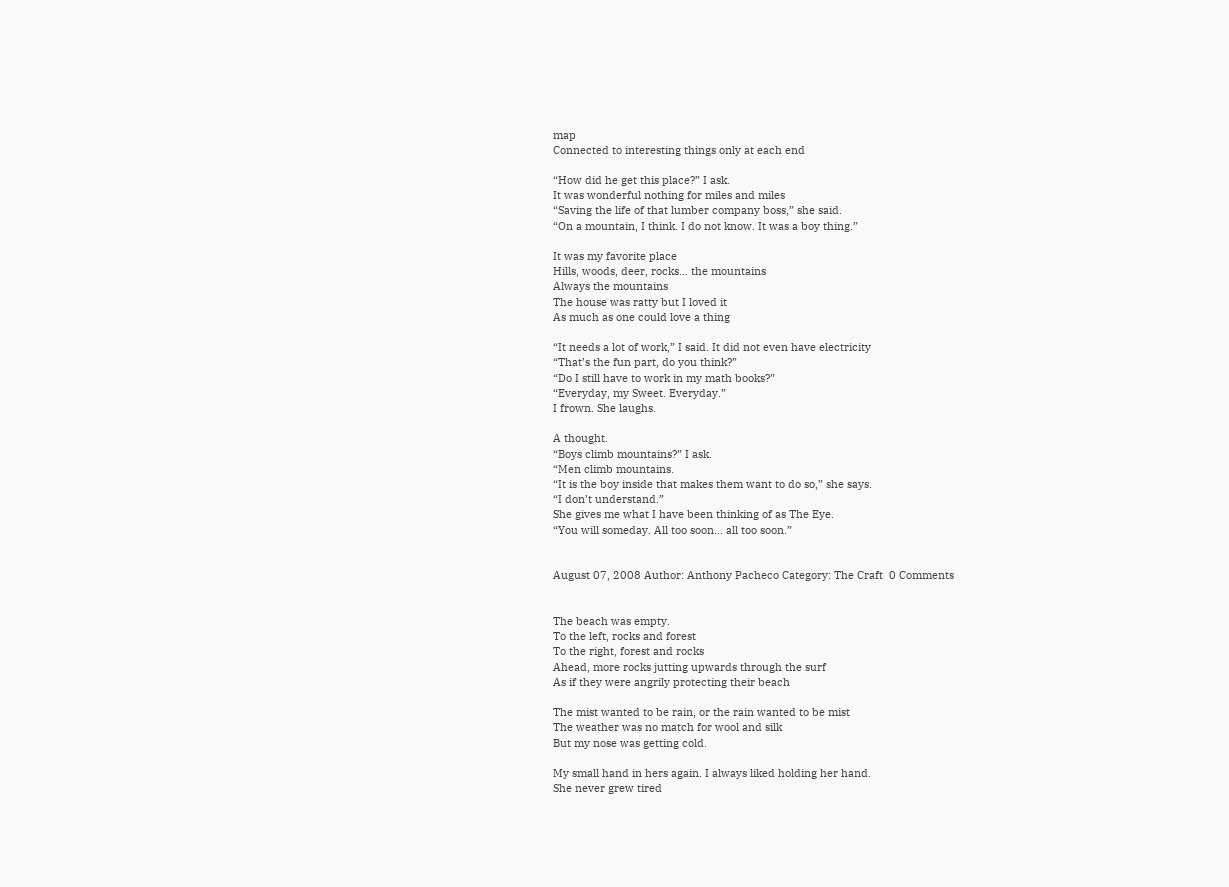map
Connected to interesting things only at each end

“How did he get this place?” I ask.
It was wonderful nothing for miles and miles
“Saving the life of that lumber company boss,” she said.
“On a mountain, I think. I do not know. It was a boy thing.”

It was my favorite place
Hills, woods, deer, rocks… the mountains
Always the mountains
The house was ratty but I loved it
As much as one could love a thing

“It needs a lot of work,” I said. It did not even have electricity
“That’s the fun part, do you think?”
“Do I still have to work in my math books?”
“Everyday, my Sweet. Everyday.”
I frown. She laughs.

A thought.
“Boys climb mountains?” I ask.
“Men climb mountains.
“It is the boy inside that makes them want to do so,” she says.
“I don’t understand.”
She gives me what I have been thinking of as The Eye.
“You will someday. All too soon… all too soon.”


August 07, 2008 Author: Anthony Pacheco Category: The Craft  0 Comments


The beach was empty.
To the left, rocks and forest
To the right, forest and rocks
Ahead, more rocks jutting upwards through the surf
As if they were angrily protecting their beach

The mist wanted to be rain, or the rain wanted to be mist
The weather was no match for wool and silk
But my nose was getting cold.

My small hand in hers again. I always liked holding her hand.
She never grew tired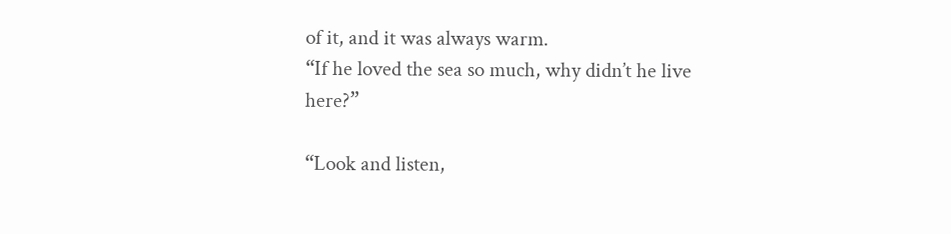of it, and it was always warm.
“If he loved the sea so much, why didn’t he live here?”

“Look and listen,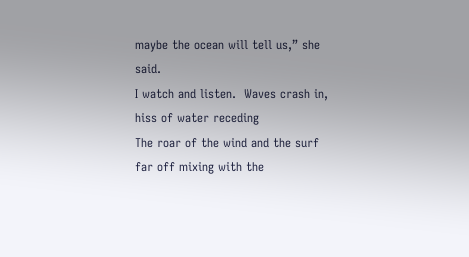maybe the ocean will tell us,” she said.
I watch and listen.  Waves crash in, hiss of water receding
The roar of the wind and the surf far off mixing with the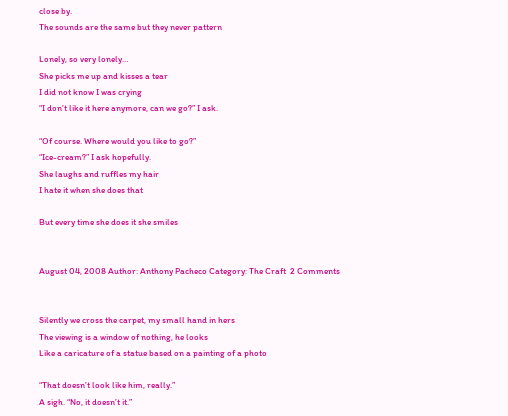close by.
The sounds are the same but they never pattern

Lonely, so very lonely…
She picks me up and kisses a tear
I did not know I was crying
“I don’t like it here anymore, can we go?” I ask.

“Of course. Where would you like to go?”
“Ice-cream?” I ask hopefully.
She laughs and ruffles my hair
I hate it when she does that

But every time she does it she smiles


August 04, 2008 Author: Anthony Pacheco Category: The Craft  2 Comments


Silently we cross the carpet, my small hand in hers
The viewing is a window of nothing, he looks
Like a caricature of a statue based on a painting of a photo

“That doesn’t look like him, really.”
A sigh. “No, it doesn’t it.”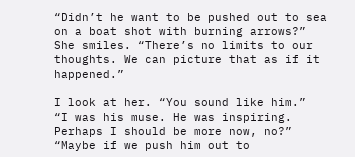“Didn’t he want to be pushed out to sea on a boat shot with burning arrows?”
She smiles. “There’s no limits to our thoughts. We can picture that as if it happened.”

I look at her. “You sound like him.”
“I was his muse. He was inspiring. Perhaps I should be more now, no?”
“Maybe if we push him out to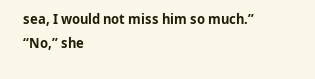sea, I would not miss him so much.”
“No,” she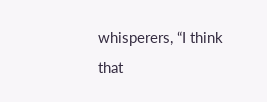whisperers, “I think that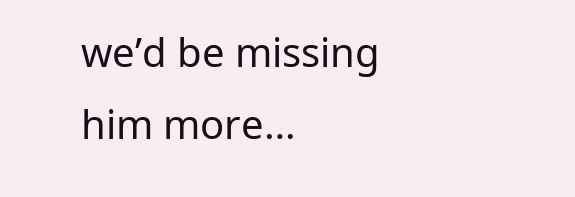we’d be missing him more…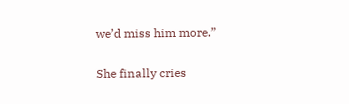we’d miss him more.”

She finally cries